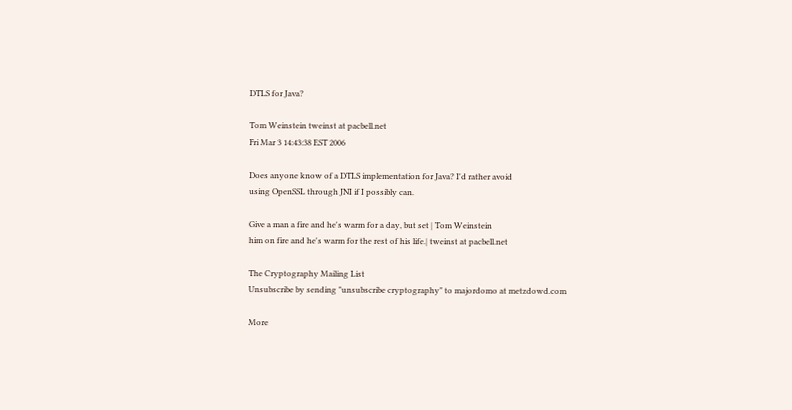DTLS for Java?

Tom Weinstein tweinst at pacbell.net
Fri Mar 3 14:43:38 EST 2006

Does anyone know of a DTLS implementation for Java? I'd rather avoid
using OpenSSL through JNI if I possibly can.

Give a man a fire and he's warm for a day, but set | Tom Weinstein
him on fire and he's warm for the rest of his life.| tweinst at pacbell.net

The Cryptography Mailing List
Unsubscribe by sending "unsubscribe cryptography" to majordomo at metzdowd.com

More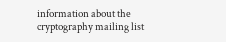information about the cryptography mailing list